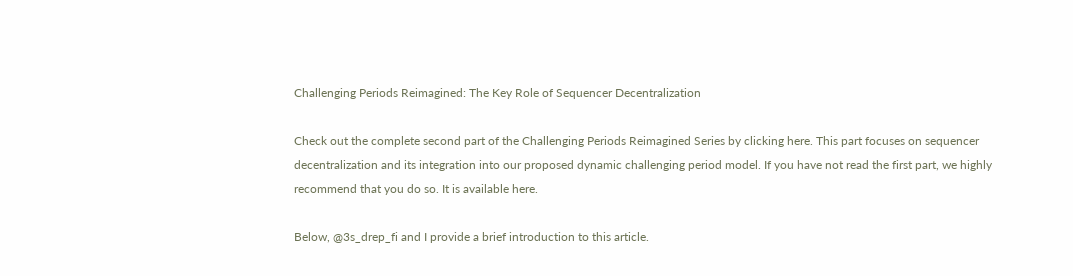Challenging Periods Reimagined: The Key Role of Sequencer Decentralization

Check out the complete second part of the Challenging Periods Reimagined Series by clicking here. This part focuses on sequencer decentralization and its integration into our proposed dynamic challenging period model. If you have not read the first part, we highly recommend that you do so. It is available here.

Below, @3s_drep_fi and I provide a brief introduction to this article.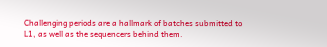Challenging periods are a hallmark of batches submitted to L1, as well as the sequencers behind them.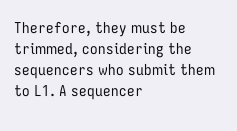Therefore, they must be trimmed, considering the sequencers who submit them to L1. A sequencer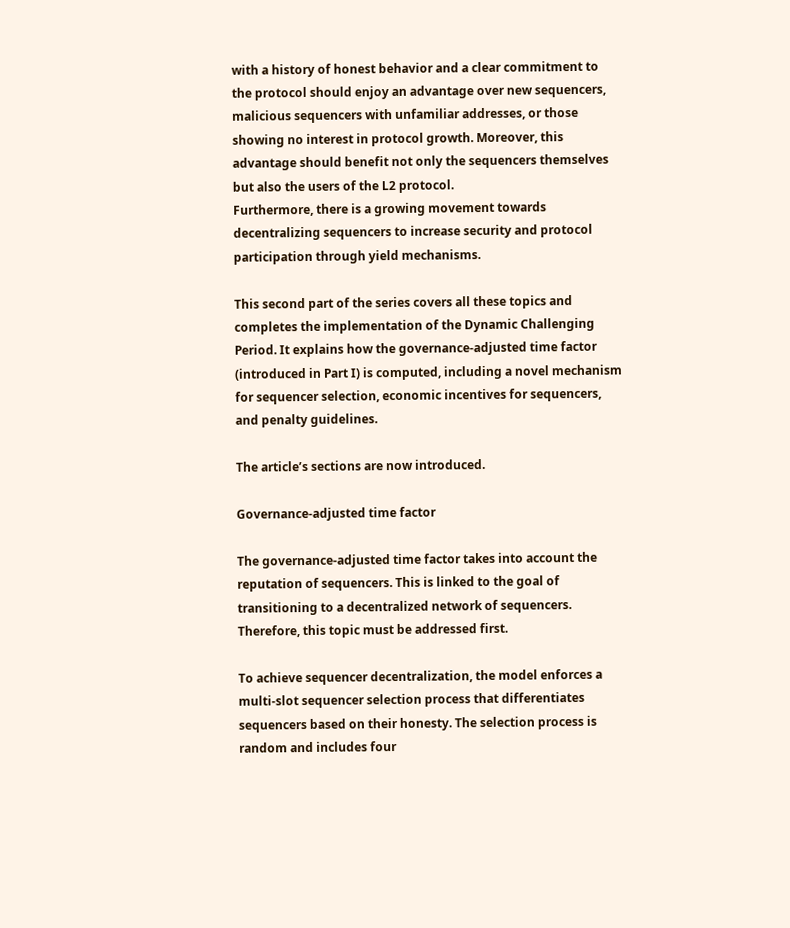with a history of honest behavior and a clear commitment to the protocol should enjoy an advantage over new sequencers, malicious sequencers with unfamiliar addresses, or those showing no interest in protocol growth. Moreover, this advantage should benefit not only the sequencers themselves but also the users of the L2 protocol.
Furthermore, there is a growing movement towards decentralizing sequencers to increase security and protocol participation through yield mechanisms.

This second part of the series covers all these topics and completes the implementation of the Dynamic Challenging Period. It explains how the governance-adjusted time factor (introduced in Part I) is computed, including a novel mechanism for sequencer selection, economic incentives for sequencers, and penalty guidelines.

The article’s sections are now introduced.

Governance-adjusted time factor

The governance-adjusted time factor takes into account the reputation of sequencers. This is linked to the goal of transitioning to a decentralized network of sequencers. Therefore, this topic must be addressed first.

To achieve sequencer decentralization, the model enforces a multi-slot sequencer selection process that differentiates sequencers based on their honesty. The selection process is random and includes four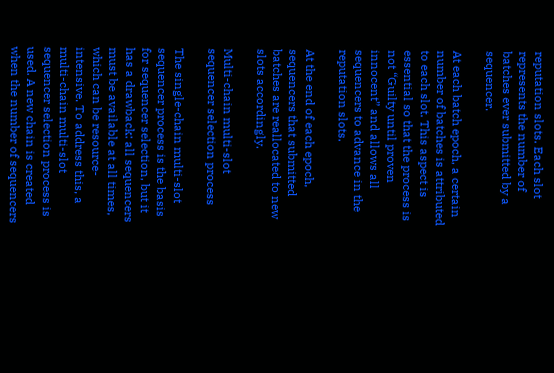reputation slots. Each slot represents the number of batches ever submitted by a sequencer.

At each batch epoch, a certain number of batches is attributed to each slot. This aspect is essential so that the process is not “Guilty until proven innocent” and allows all sequencers to advance in the reputation slots.

At the end of each epoch, sequencers that submitted batches are reallocated to new slots accordingly.

Multi-chain multi-slot sequencer selection process

The single-chain multi-slot sequencer process is the basis for sequencer selection, but it has a drawback: all sequencers must be available at all times, which can be resource-intensive. To address this, a multi-chain multi-slot sequencer selection process is used. A new chain is created when the number of sequencers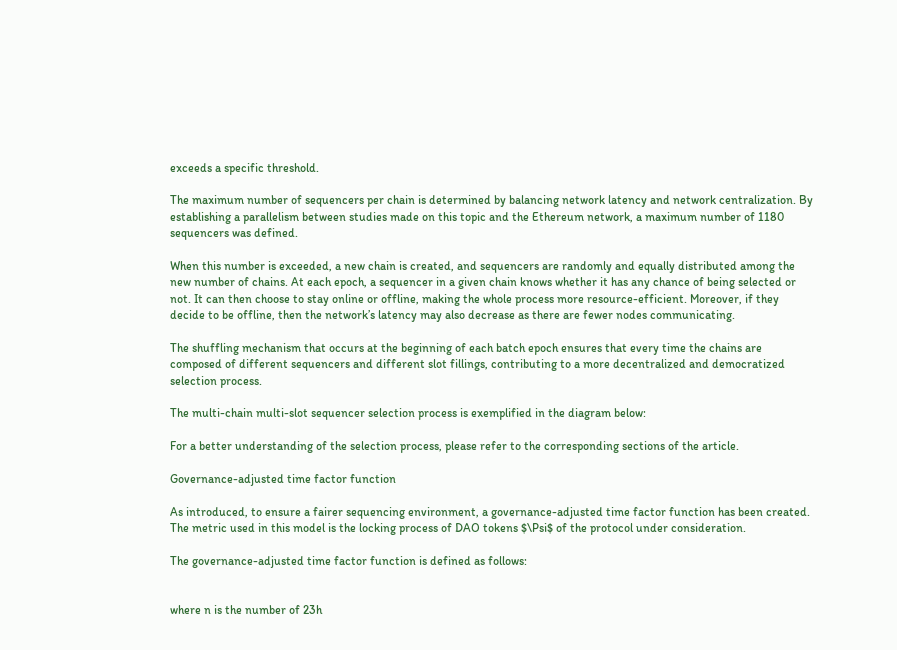exceeds a specific threshold.

The maximum number of sequencers per chain is determined by balancing network latency and network centralization. By establishing a parallelism between studies made on this topic and the Ethereum network, a maximum number of 1180 sequencers was defined.

When this number is exceeded, a new chain is created, and sequencers are randomly and equally distributed among the new number of chains. At each epoch, a sequencer in a given chain knows whether it has any chance of being selected or not. It can then choose to stay online or offline, making the whole process more resource-efficient. Moreover, if they decide to be offline, then the network’s latency may also decrease as there are fewer nodes communicating.

The shuffling mechanism that occurs at the beginning of each batch epoch ensures that every time the chains are composed of different sequencers and different slot fillings, contributing to a more decentralized and democratized selection process.

The multi-chain multi-slot sequencer selection process is exemplified in the diagram below:

For a better understanding of the selection process, please refer to the corresponding sections of the article.

Governance-adjusted time factor function

As introduced, to ensure a fairer sequencing environment, a governance-adjusted time factor function has been created. The metric used in this model is the locking process of DAO tokens $\Psi$ of the protocol under consideration.

The governance-adjusted time factor function is defined as follows:


where n is the number of 23h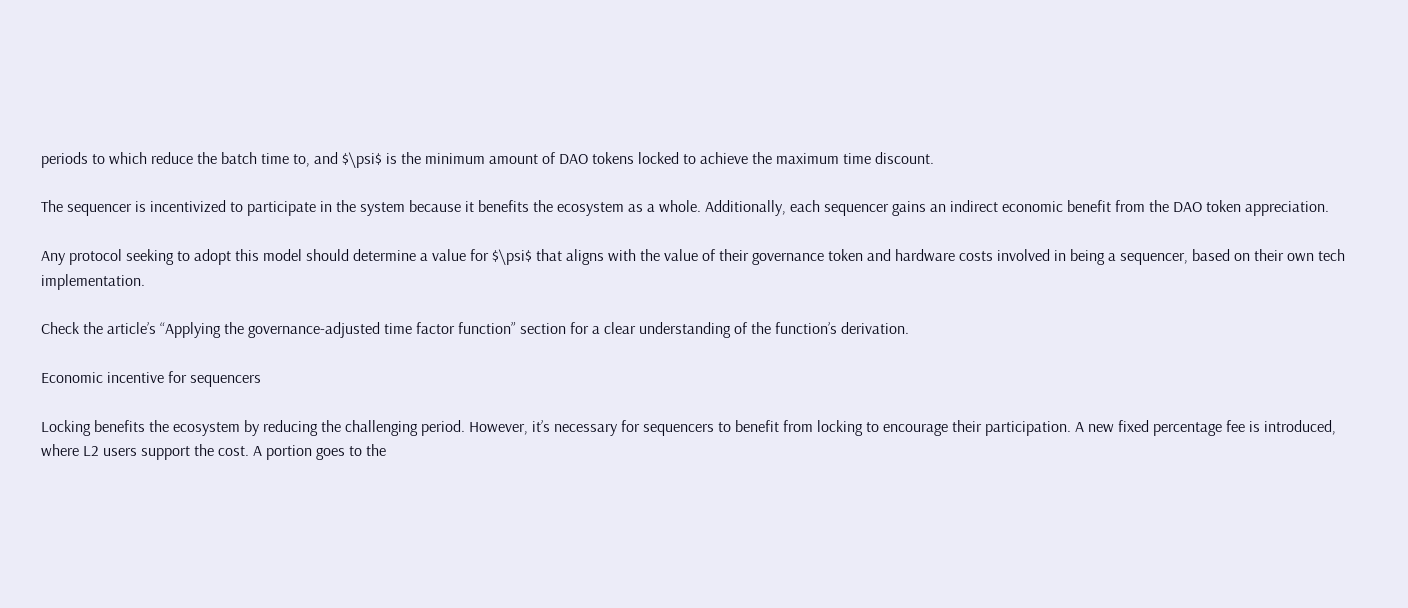periods to which reduce the batch time to, and $\psi$ is the minimum amount of DAO tokens locked to achieve the maximum time discount.

The sequencer is incentivized to participate in the system because it benefits the ecosystem as a whole. Additionally, each sequencer gains an indirect economic benefit from the DAO token appreciation.

Any protocol seeking to adopt this model should determine a value for $\psi$ that aligns with the value of their governance token and hardware costs involved in being a sequencer, based on their own tech implementation.

Check the article’s “Applying the governance-adjusted time factor function” section for a clear understanding of the function’s derivation.

Economic incentive for sequencers

Locking benefits the ecosystem by reducing the challenging period. However, it’s necessary for sequencers to benefit from locking to encourage their participation. A new fixed percentage fee is introduced, where L2 users support the cost. A portion goes to the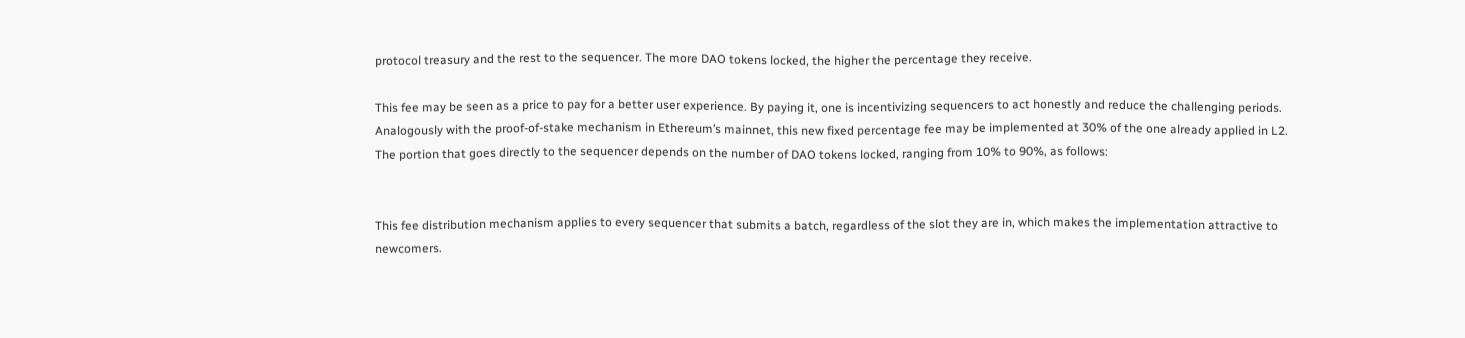protocol treasury and the rest to the sequencer. The more DAO tokens locked, the higher the percentage they receive.

This fee may be seen as a price to pay for a better user experience. By paying it, one is incentivizing sequencers to act honestly and reduce the challenging periods. Analogously with the proof-of-stake mechanism in Ethereum’s mainnet, this new fixed percentage fee may be implemented at 30% of the one already applied in L2.
The portion that goes directly to the sequencer depends on the number of DAO tokens locked, ranging from 10% to 90%, as follows:


This fee distribution mechanism applies to every sequencer that submits a batch, regardless of the slot they are in, which makes the implementation attractive to newcomers.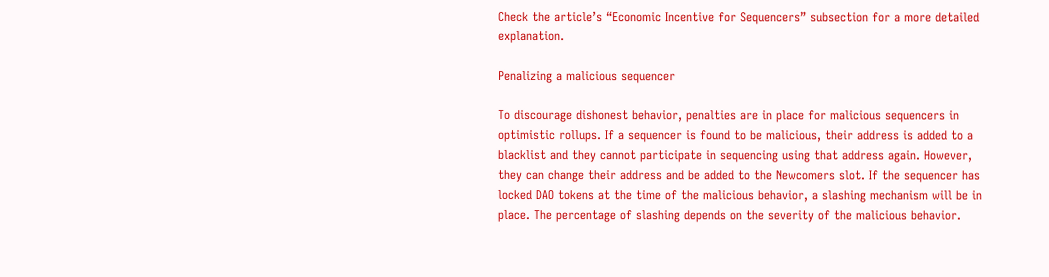Check the article’s “Economic Incentive for Sequencers” subsection for a more detailed explanation.

Penalizing a malicious sequencer

To discourage dishonest behavior, penalties are in place for malicious sequencers in optimistic rollups. If a sequencer is found to be malicious, their address is added to a blacklist and they cannot participate in sequencing using that address again. However, they can change their address and be added to the Newcomers slot. If the sequencer has locked DAO tokens at the time of the malicious behavior, a slashing mechanism will be in place. The percentage of slashing depends on the severity of the malicious behavior.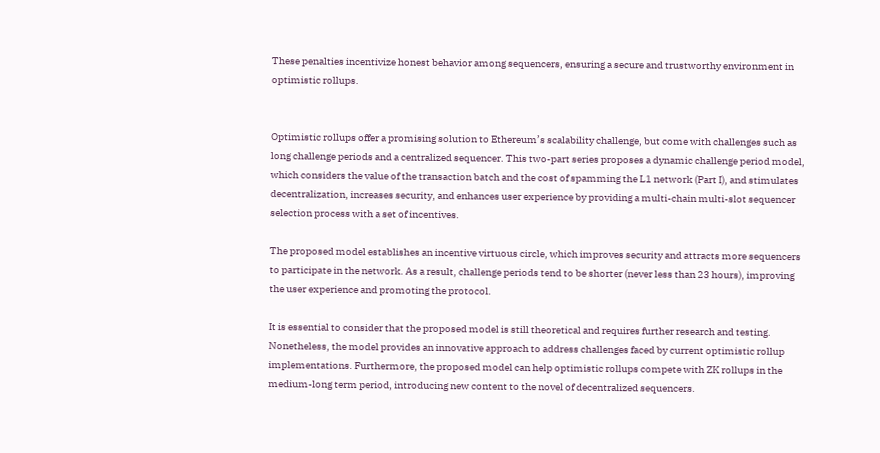These penalties incentivize honest behavior among sequencers, ensuring a secure and trustworthy environment in optimistic rollups.


Optimistic rollups offer a promising solution to Ethereum’s scalability challenge, but come with challenges such as long challenge periods and a centralized sequencer. This two-part series proposes a dynamic challenge period model, which considers the value of the transaction batch and the cost of spamming the L1 network (Part I), and stimulates decentralization, increases security, and enhances user experience by providing a multi-chain multi-slot sequencer selection process with a set of incentives.

The proposed model establishes an incentive virtuous circle, which improves security and attracts more sequencers to participate in the network. As a result, challenge periods tend to be shorter (never less than 23 hours), improving the user experience and promoting the protocol.

It is essential to consider that the proposed model is still theoretical and requires further research and testing. Nonetheless, the model provides an innovative approach to address challenges faced by current optimistic rollup implementations. Furthermore, the proposed model can help optimistic rollups compete with ZK rollups in the medium-long term period, introducing new content to the novel of decentralized sequencers.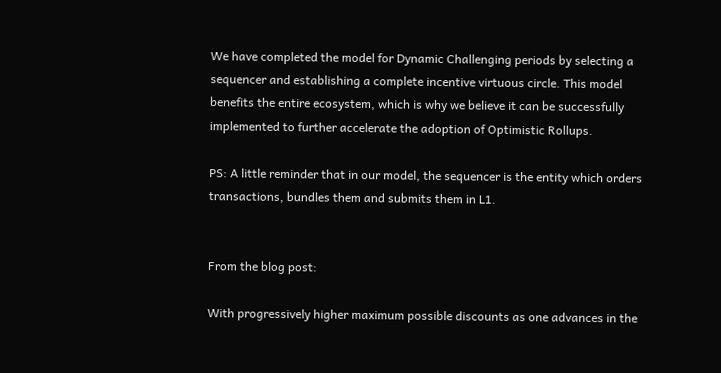We have completed the model for Dynamic Challenging periods by selecting a sequencer and establishing a complete incentive virtuous circle. This model benefits the entire ecosystem, which is why we believe it can be successfully implemented to further accelerate the adoption of Optimistic Rollups.

PS: A little reminder that in our model, the sequencer is the entity which orders transactions, bundles them and submits them in L1.


From the blog post:

With progressively higher maximum possible discounts as one advances in the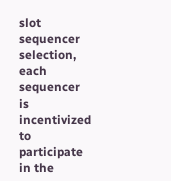slot sequencer selection, each sequencer is incentivized to participate in the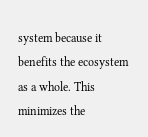system because it benefits the ecosystem as a whole. This minimizes the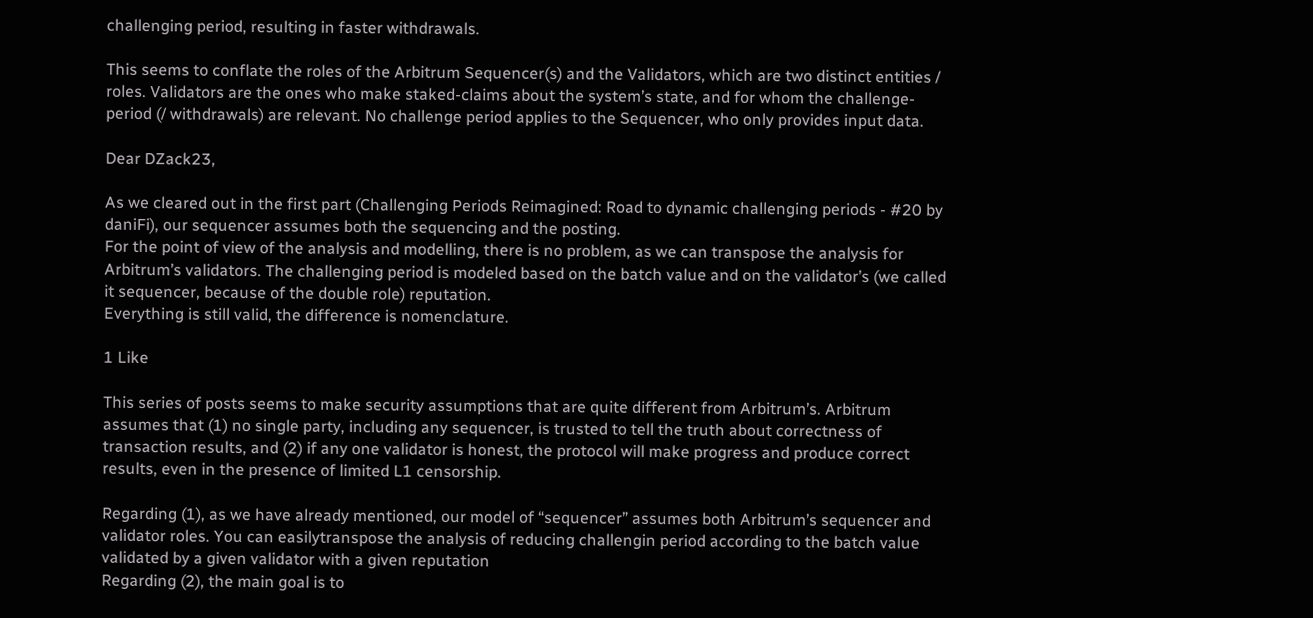challenging period, resulting in faster withdrawals.

This seems to conflate the roles of the Arbitrum Sequencer(s) and the Validators, which are two distinct entities / roles. Validators are the ones who make staked-claims about the system’s state, and for whom the challenge-period (/ withdrawals) are relevant. No challenge period applies to the Sequencer, who only provides input data.

Dear DZack23,

As we cleared out in the first part (Challenging Periods Reimagined: Road to dynamic challenging periods - #20 by daniFi), our sequencer assumes both the sequencing and the posting.
For the point of view of the analysis and modelling, there is no problem, as we can transpose the analysis for Arbitrum’s validators. The challenging period is modeled based on the batch value and on the validator’s (we called it sequencer, because of the double role) reputation.
Everything is still valid, the difference is nomenclature.

1 Like

This series of posts seems to make security assumptions that are quite different from Arbitrum’s. Arbitrum assumes that (1) no single party, including any sequencer, is trusted to tell the truth about correctness of transaction results, and (2) if any one validator is honest, the protocol will make progress and produce correct results, even in the presence of limited L1 censorship.

Regarding (1), as we have already mentioned, our model of “sequencer” assumes both Arbitrum’s sequencer and validator roles. You can easilytranspose the analysis of reducing challengin period according to the batch value validated by a given validator with a given reputation
Regarding (2), the main goal is to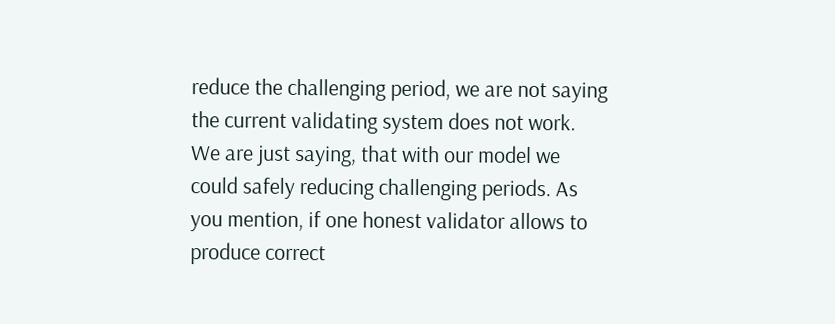reduce the challenging period, we are not saying the current validating system does not work. We are just saying, that with our model we could safely reducing challenging periods. As you mention, if one honest validator allows to produce correct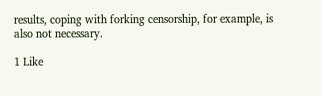results, coping with forking censorship, for example, is also not necessary.

1 Like